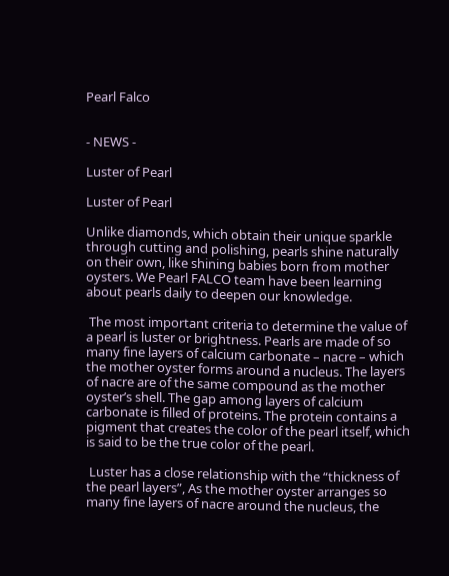Pearl Falco


- NEWS -

Luster of Pearl

Luster of Pearl

Unlike diamonds, which obtain their unique sparkle through cutting and polishing, pearls shine naturally on their own, like shining babies born from mother oysters. We Pearl FALCO team have been learning about pearls daily to deepen our knowledge.

 The most important criteria to determine the value of a pearl is luster or brightness. Pearls are made of so many fine layers of calcium carbonate – nacre – which the mother oyster forms around a nucleus. The layers of nacre are of the same compound as the mother oyster’s shell. The gap among layers of calcium carbonate is filled of proteins. The protein contains a pigment that creates the color of the pearl itself, which is said to be the true color of the pearl.

 Luster has a close relationship with the “thickness of the pearl layers”, As the mother oyster arranges so many fine layers of nacre around the nucleus, the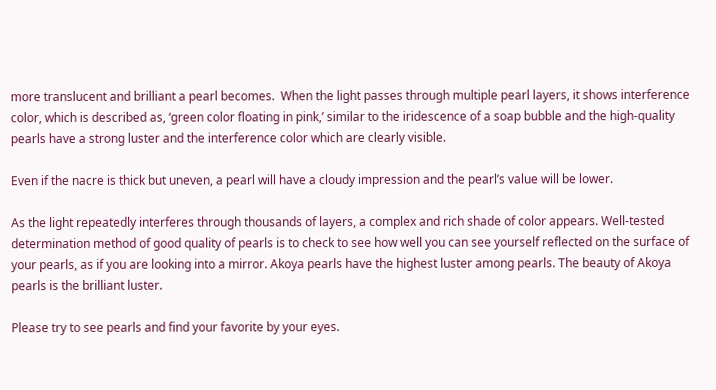more translucent and brilliant a pearl becomes.  When the light passes through multiple pearl layers, it shows interference color, which is described as, ‘green color floating in pink,’ similar to the iridescence of a soap bubble and the high-quality pearls have a strong luster and the interference color which are clearly visible.

Even if the nacre is thick but uneven, a pearl will have a cloudy impression and the pearl’s value will be lower.

As the light repeatedly interferes through thousands of layers, a complex and rich shade of color appears. Well-tested determination method of good quality of pearls is to check to see how well you can see yourself reflected on the surface of your pearls, as if you are looking into a mirror. Akoya pearls have the highest luster among pearls. The beauty of Akoya pearls is the brilliant luster.

Please try to see pearls and find your favorite by your eyes.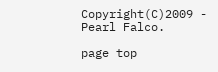Copyright(C)2009 - Pearl Falco.

page top